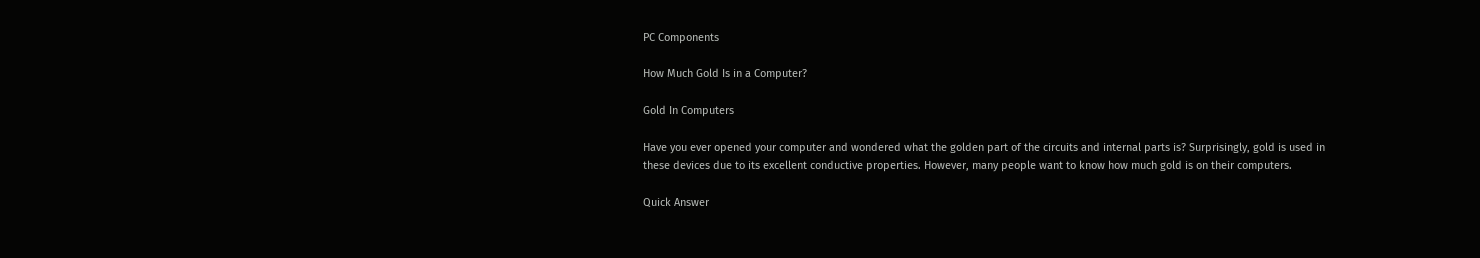PC Components

How Much Gold Is in a Computer?

Gold In Computers

Have you ever opened your computer and wondered what the golden part of the circuits and internal parts is? Surprisingly, gold is used in these devices due to its excellent conductive properties. However, many people want to know how much gold is on their computers.

Quick Answer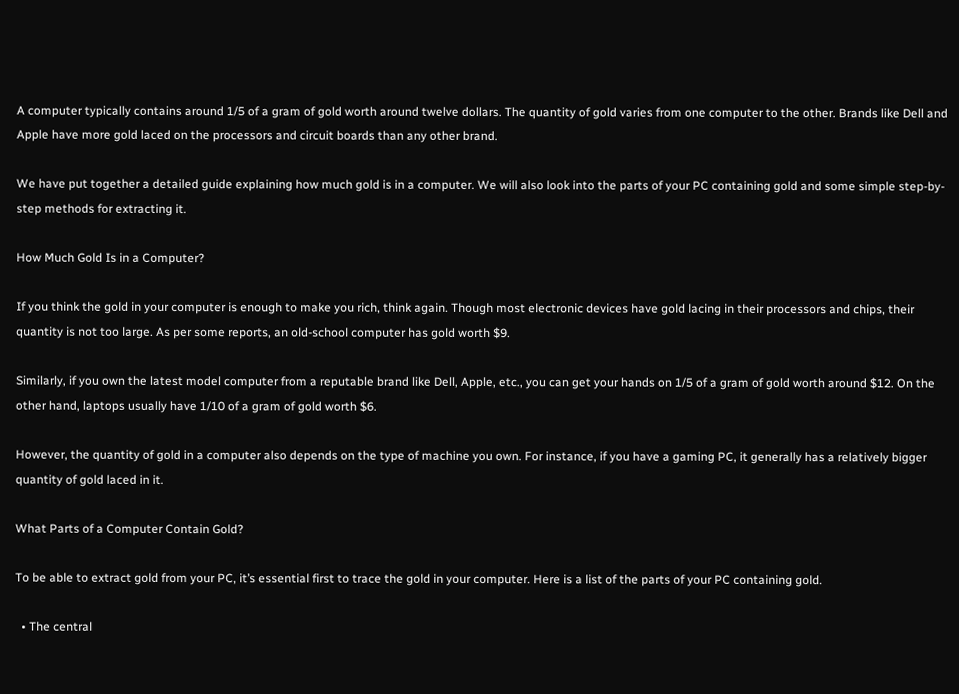A computer typically contains around 1/5 of a gram of gold worth around twelve dollars. The quantity of gold varies from one computer to the other. Brands like Dell and Apple have more gold laced on the processors and circuit boards than any other brand.

We have put together a detailed guide explaining how much gold is in a computer. We will also look into the parts of your PC containing gold and some simple step-by-step methods for extracting it.

How Much Gold Is in a Computer?

If you think the gold in your computer is enough to make you rich, think again. Though most electronic devices have gold lacing in their processors and chips, their quantity is not too large. As per some reports, an old-school computer has gold worth $9.

Similarly, if you own the latest model computer from a reputable brand like Dell, Apple, etc., you can get your hands on 1/5 of a gram of gold worth around $12. On the other hand, laptops usually have 1/10 of a gram of gold worth $6.

However, the quantity of gold in a computer also depends on the type of machine you own. For instance, if you have a gaming PC, it generally has a relatively bigger quantity of gold laced in it.

What Parts of a Computer Contain Gold?

To be able to extract gold from your PC, it’s essential first to trace the gold in your computer. Here is a list of the parts of your PC containing gold.

  • The central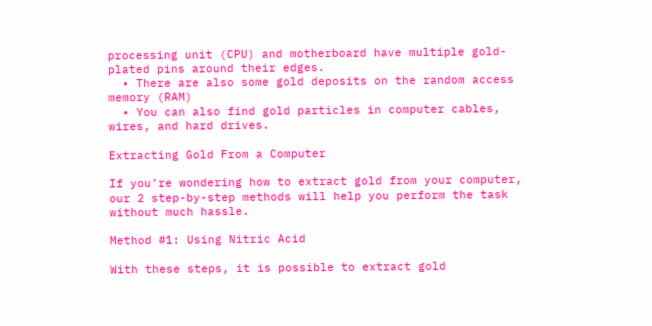processing unit (CPU) and motherboard have multiple gold-plated pins around their edges.
  • There are also some gold deposits on the random access memory (RAM)
  • You can also find gold particles in computer cables, wires, and hard drives.

Extracting Gold From a Computer

If you’re wondering how to extract gold from your computer, our 2 step-by-step methods will help you perform the task without much hassle.

Method #1: Using Nitric Acid

With these steps, it is possible to extract gold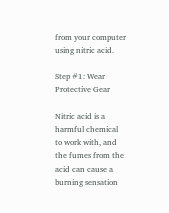from your computer using nitric acid.

Step #1: Wear Protective Gear

Nitric acid is a harmful chemical to work with, and the fumes from the acid can cause a burning sensation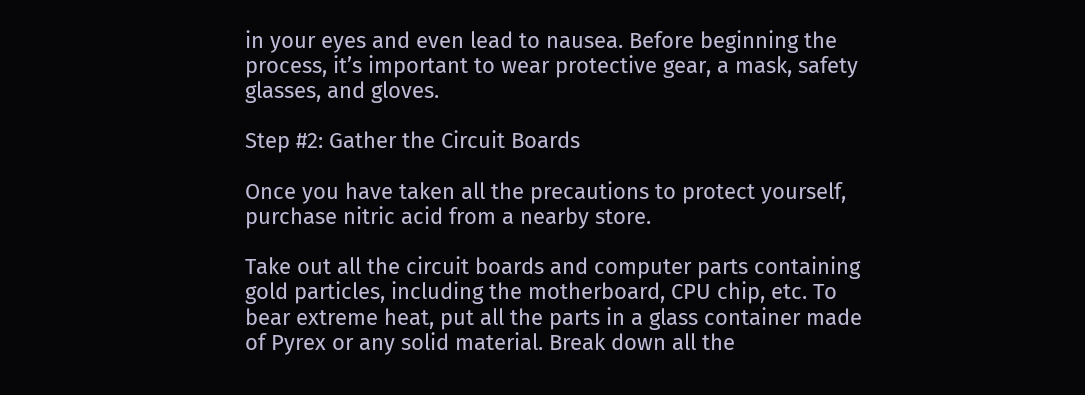in your eyes and even lead to nausea. Before beginning the process, it’s important to wear protective gear, a mask, safety glasses, and gloves.

Step #2: Gather the Circuit Boards

Once you have taken all the precautions to protect yourself, purchase nitric acid from a nearby store.

Take out all the circuit boards and computer parts containing gold particles, including the motherboard, CPU chip, etc. To bear extreme heat, put all the parts in a glass container made of Pyrex or any solid material. Break down all the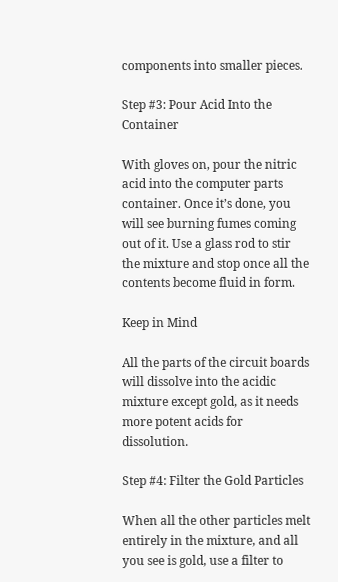components into smaller pieces.

Step #3: Pour Acid Into the Container

With gloves on, pour the nitric acid into the computer parts container. Once it’s done, you will see burning fumes coming out of it. Use a glass rod to stir the mixture and stop once all the contents become fluid in form.

Keep in Mind

All the parts of the circuit boards will dissolve into the acidic mixture except gold, as it needs more potent acids for dissolution.

Step #4: Filter the Gold Particles

When all the other particles melt entirely in the mixture, and all you see is gold, use a filter to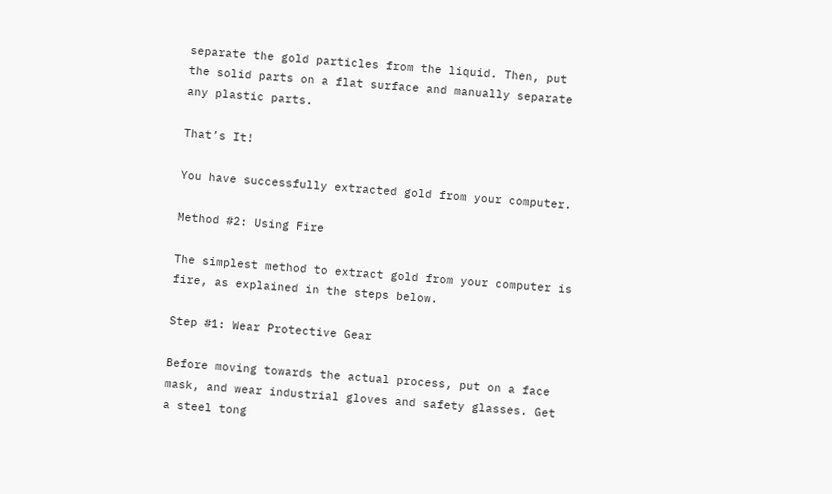separate the gold particles from the liquid. Then, put the solid parts on a flat surface and manually separate any plastic parts.

That’s It!

You have successfully extracted gold from your computer.

Method #2: Using Fire

The simplest method to extract gold from your computer is fire, as explained in the steps below.

Step #1: Wear Protective Gear

Before moving towards the actual process, put on a face mask, and wear industrial gloves and safety glasses. Get a steel tong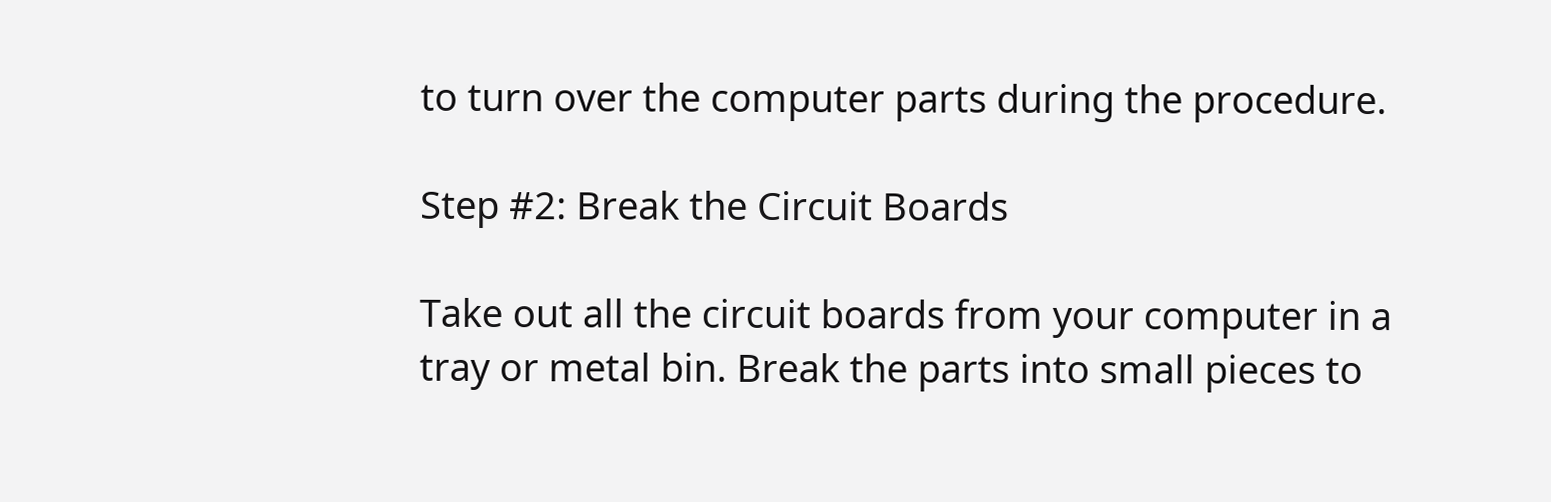to turn over the computer parts during the procedure.

Step #2: Break the Circuit Boards

Take out all the circuit boards from your computer in a tray or metal bin. Break the parts into small pieces to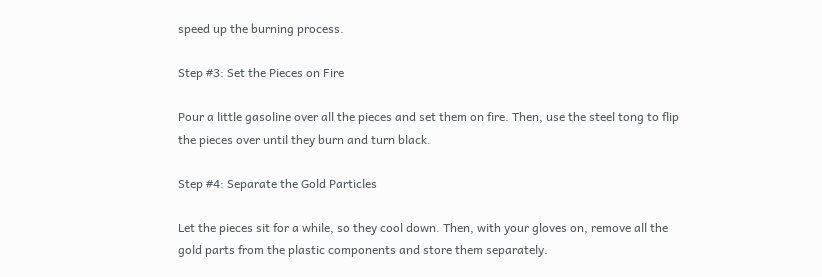speed up the burning process.

Step #3: Set the Pieces on Fire

Pour a little gasoline over all the pieces and set them on fire. Then, use the steel tong to flip the pieces over until they burn and turn black.

Step #4: Separate the Gold Particles

Let the pieces sit for a while, so they cool down. Then, with your gloves on, remove all the gold parts from the plastic components and store them separately.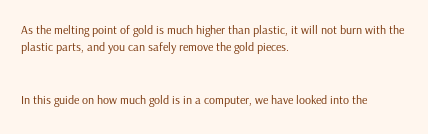As the melting point of gold is much higher than plastic, it will not burn with the plastic parts, and you can safely remove the gold pieces.


In this guide on how much gold is in a computer, we have looked into the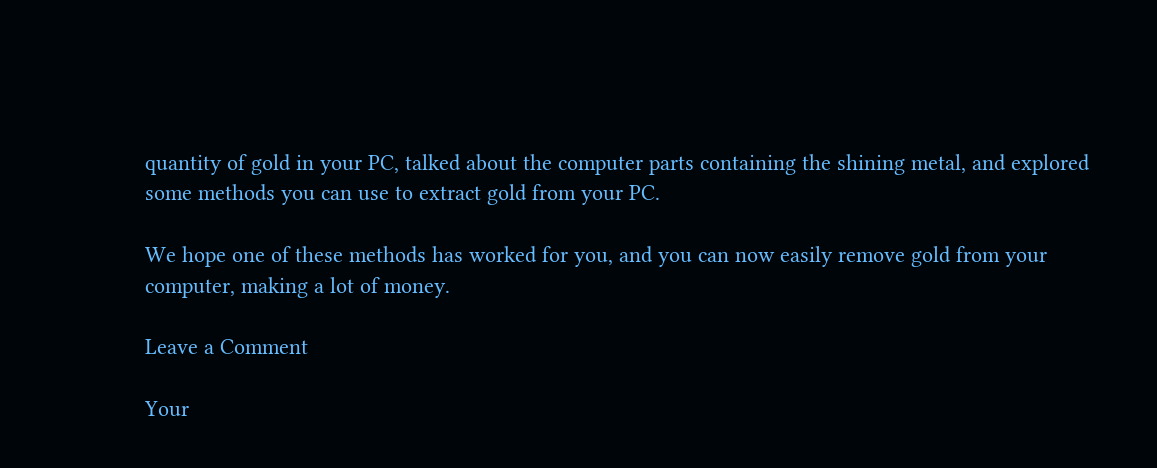quantity of gold in your PC, talked about the computer parts containing the shining metal, and explored some methods you can use to extract gold from your PC.

We hope one of these methods has worked for you, and you can now easily remove gold from your computer, making a lot of money.

Leave a Comment

Your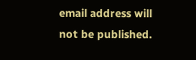email address will not be published.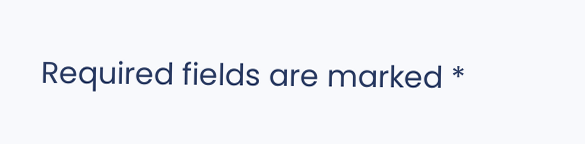Required fields are marked *